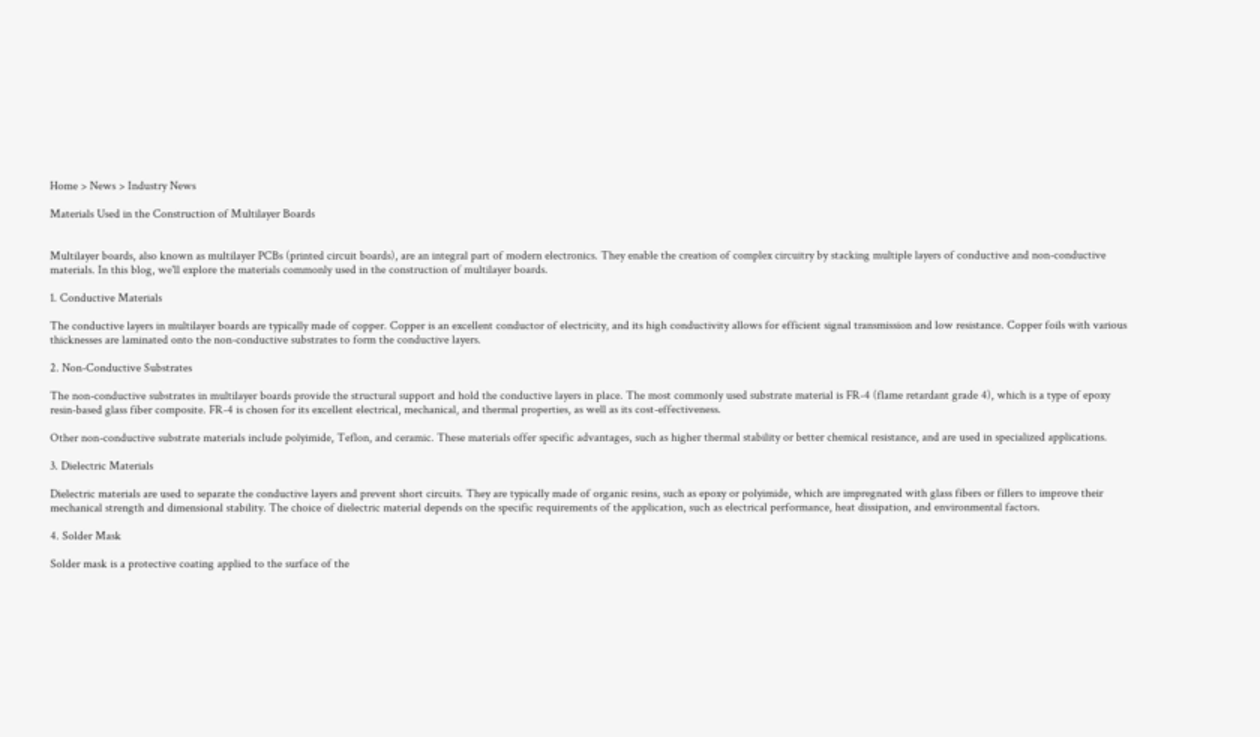Home > News > Industry News

Materials Used in the Construction of Multilayer Boards


Multilayer boards, also known as multilayer PCBs (printed circuit boards), are an integral part of modern electronics. They enable the creation of complex circuitry by stacking multiple layers of conductive and non-conductive materials. In this blog, we'll explore the materials commonly used in the construction of multilayer boards.

1. Conductive Materials

The conductive layers in multilayer boards are typically made of copper. Copper is an excellent conductor of electricity, and its high conductivity allows for efficient signal transmission and low resistance. Copper foils with various thicknesses are laminated onto the non-conductive substrates to form the conductive layers.

2. Non-Conductive Substrates

The non-conductive substrates in multilayer boards provide the structural support and hold the conductive layers in place. The most commonly used substrate material is FR-4 (flame retardant grade 4), which is a type of epoxy resin-based glass fiber composite. FR-4 is chosen for its excellent electrical, mechanical, and thermal properties, as well as its cost-effectiveness.

Other non-conductive substrate materials include polyimide, Teflon, and ceramic. These materials offer specific advantages, such as higher thermal stability or better chemical resistance, and are used in specialized applications.

3. Dielectric Materials

Dielectric materials are used to separate the conductive layers and prevent short circuits. They are typically made of organic resins, such as epoxy or polyimide, which are impregnated with glass fibers or fillers to improve their mechanical strength and dimensional stability. The choice of dielectric material depends on the specific requirements of the application, such as electrical performance, heat dissipation, and environmental factors.

4. Solder Mask

Solder mask is a protective coating applied to the surface of the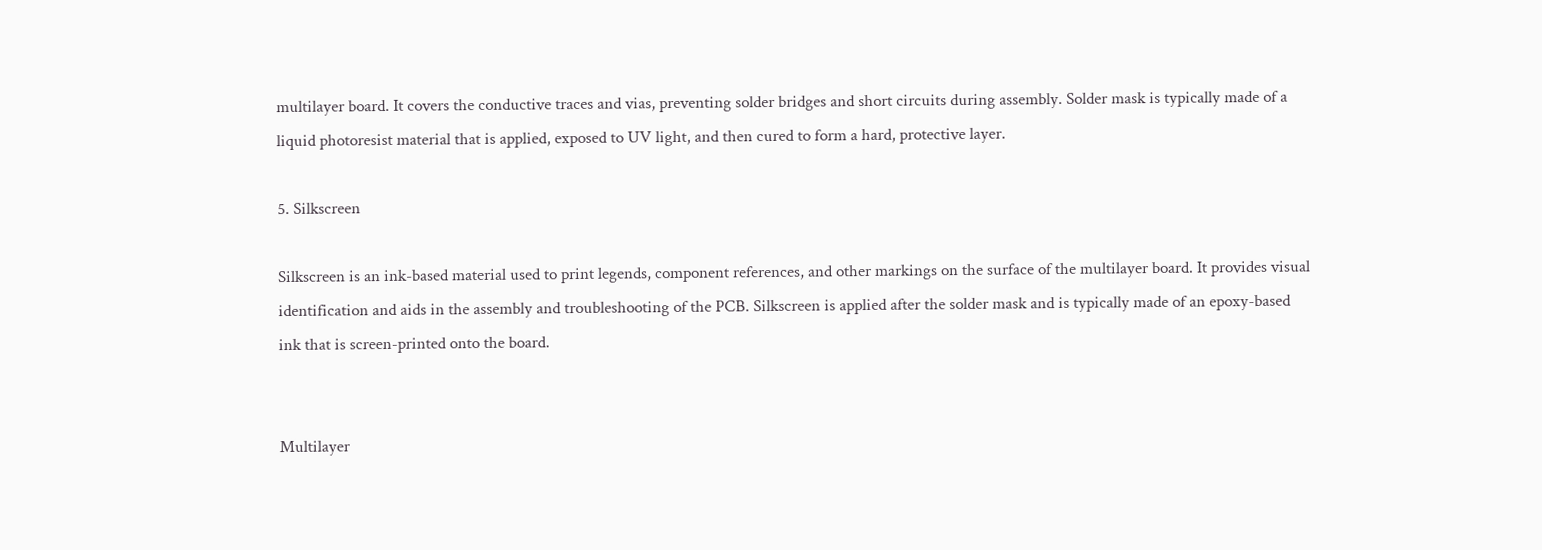multilayer board. It covers the conductive traces and vias, preventing solder bridges and short circuits during assembly. Solder mask is typically made of a liquid photoresist material that is applied, exposed to UV light, and then cured to form a hard, protective layer.

5. Silkscreen

Silkscreen is an ink-based material used to print legends, component references, and other markings on the surface of the multilayer board. It provides visual identification and aids in the assembly and troubleshooting of the PCB. Silkscreen is applied after the solder mask and is typically made of an epoxy-based ink that is screen-printed onto the board.


Multilayer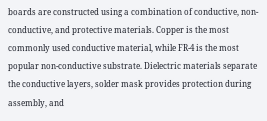boards are constructed using a combination of conductive, non-conductive, and protective materials. Copper is the most commonly used conductive material, while FR-4 is the most popular non-conductive substrate. Dielectric materials separate the conductive layers, solder mask provides protection during assembly, and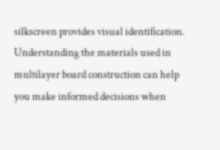silkscreen provides visual identification. Understanding the materials used in multilayer board construction can help you make informed decisions when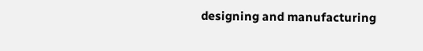designing and manufacturing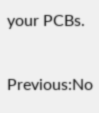your PCBs.

Previous:No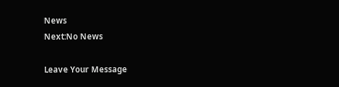News
Next:No News

Leave Your Message